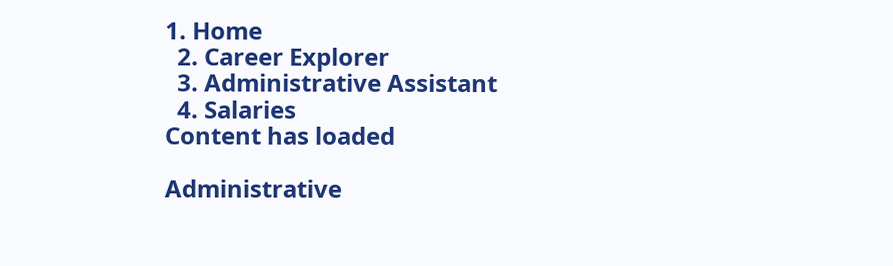1. Home
  2. Career Explorer
  3. Administrative Assistant
  4. Salaries
Content has loaded

Administrative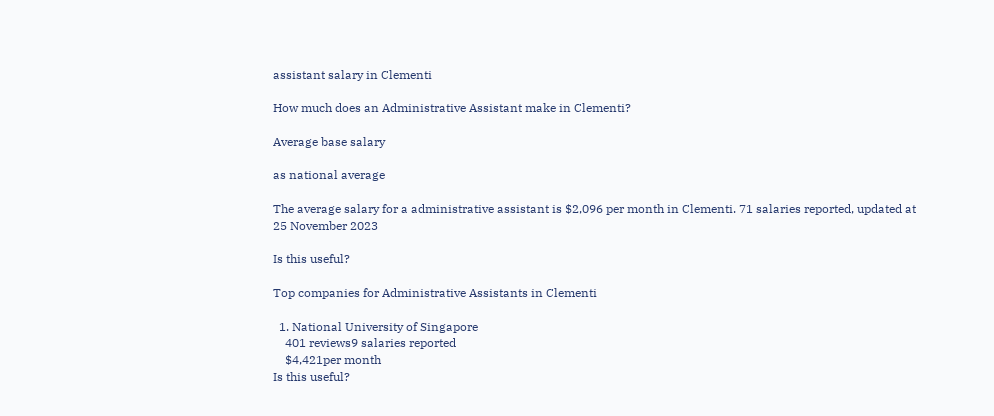assistant salary in Clementi

How much does an Administrative Assistant make in Clementi?

Average base salary

as national average

The average salary for a administrative assistant is $2,096 per month in Clementi. 71 salaries reported, updated at 25 November 2023

Is this useful?

Top companies for Administrative Assistants in Clementi

  1. National University of Singapore
    401 reviews9 salaries reported
    $4,421per month
Is this useful?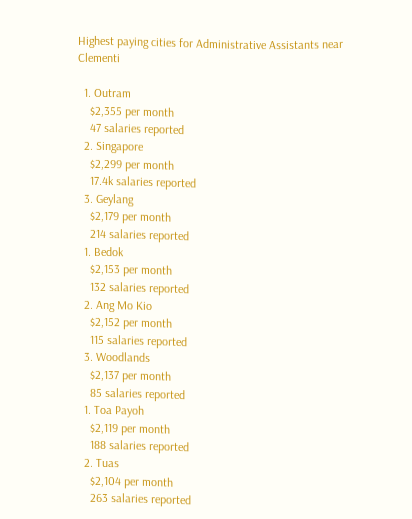Highest paying cities for Administrative Assistants near Clementi

  1. Outram
    $2,355 per month
    47 salaries reported
  2. Singapore
    $2,299 per month
    17.4k salaries reported
  3. Geylang
    $2,179 per month
    214 salaries reported
  1. Bedok
    $2,153 per month
    132 salaries reported
  2. Ang Mo Kio
    $2,152 per month
    115 salaries reported
  3. Woodlands
    $2,137 per month
    85 salaries reported
  1. Toa Payoh
    $2,119 per month
    188 salaries reported
  2. Tuas
    $2,104 per month
    263 salaries reported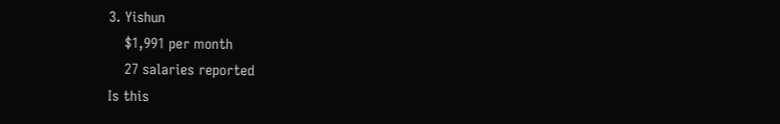3. Yishun
    $1,991 per month
    27 salaries reported
Is this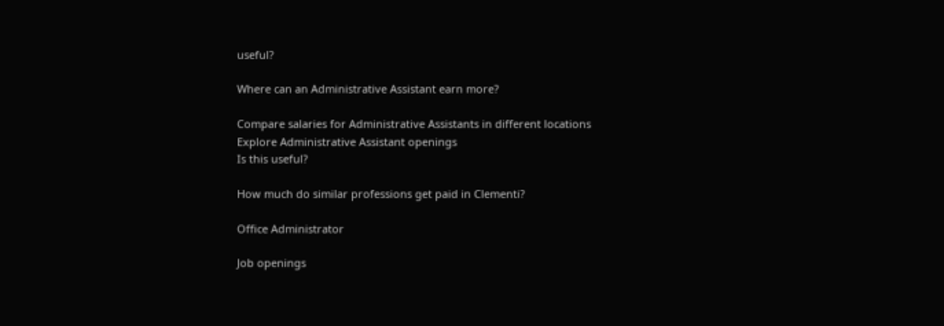useful?

Where can an Administrative Assistant earn more?

Compare salaries for Administrative Assistants in different locations
Explore Administrative Assistant openings
Is this useful?

How much do similar professions get paid in Clementi?

Office Administrator

Job openings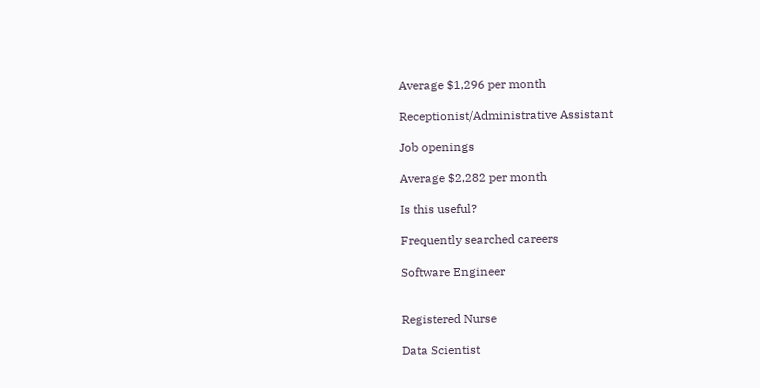Average $1,296 per month

Receptionist/Administrative Assistant

Job openings

Average $2,282 per month

Is this useful?

Frequently searched careers

Software Engineer


Registered Nurse

Data Scientist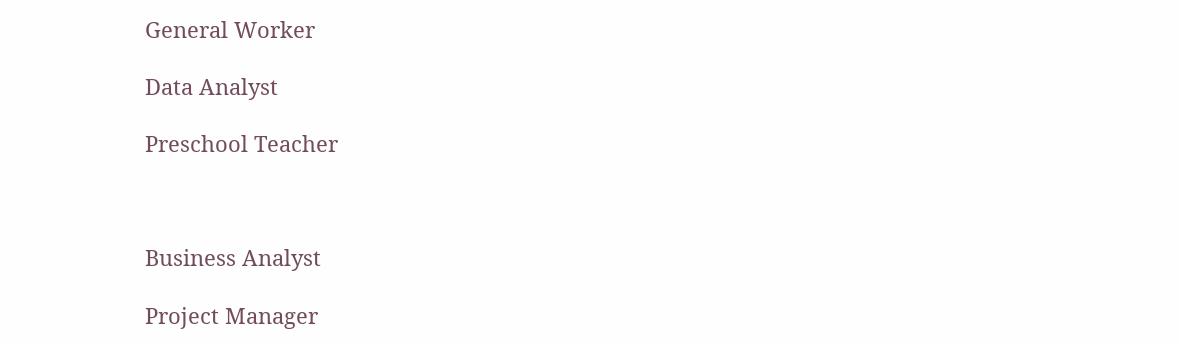General Worker

Data Analyst

Preschool Teacher



Business Analyst

Project Manager